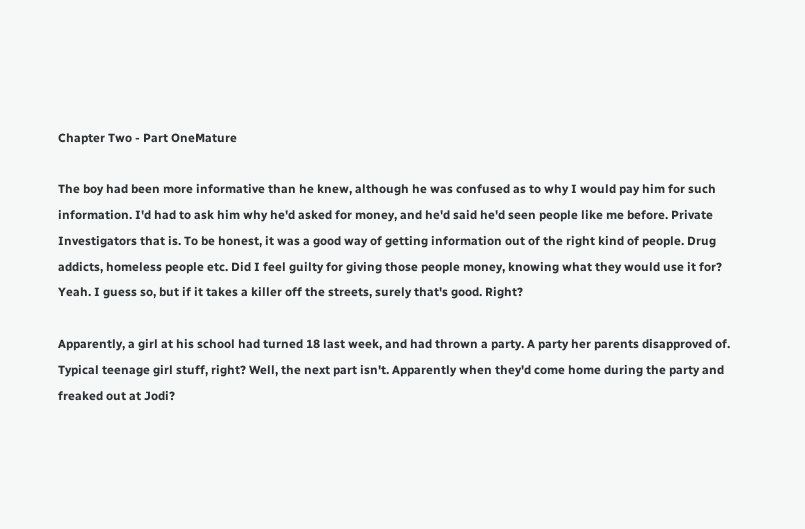Chapter Two - Part OneMature

The boy had been more informative than he knew, although he was confused as to why I would pay him for such information. I'd had to ask him why he'd asked for money, and he'd said he'd seen people like me before. Private Investigators that is. To be honest, it was a good way of getting information out of the right kind of people. Drug addicts, homeless people etc. Did I feel guilty for giving those people money, knowing what they would use it for? Yeah. I guess so, but if it takes a killer off the streets, surely that's good. Right?

Apparently, a girl at his school had turned 18 last week, and had thrown a party. A party her parents disapproved of. Typical teenage girl stuff, right? Well, the next part isn't. Apparently when they'd come home during the party and freaked out at Jodi?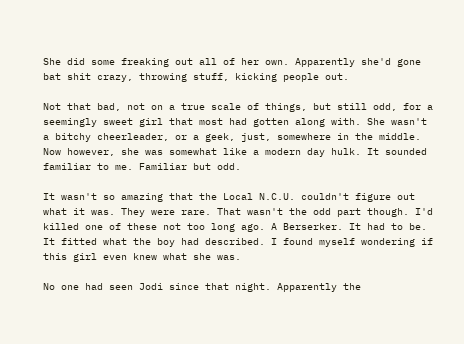She did some freaking out all of her own. Apparently she'd gone bat shit crazy, throwing stuff, kicking people out.

Not that bad, not on a true scale of things, but still odd, for a seemingly sweet girl that most had gotten along with. She wasn't a bitchy cheerleader, or a geek, just, somewhere in the middle. Now however, she was somewhat like a modern day hulk. It sounded familiar to me. Familiar but odd.

It wasn't so amazing that the Local N.C.U. couldn't figure out what it was. They were rare. That wasn't the odd part though. I'd killed one of these not too long ago. A Berserker. It had to be. It fitted what the boy had described. I found myself wondering if this girl even knew what she was.

No one had seen Jodi since that night. Apparently the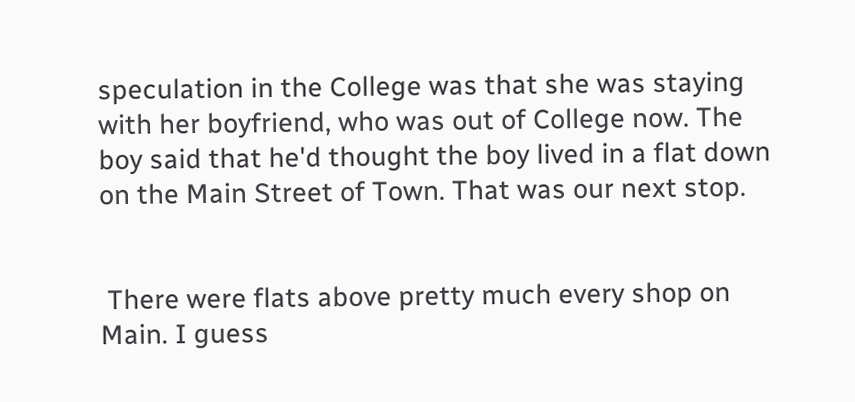speculation in the College was that she was staying with her boyfriend, who was out of College now. The boy said that he'd thought the boy lived in a flat down on the Main Street of Town. That was our next stop.


 There were flats above pretty much every shop on Main. I guess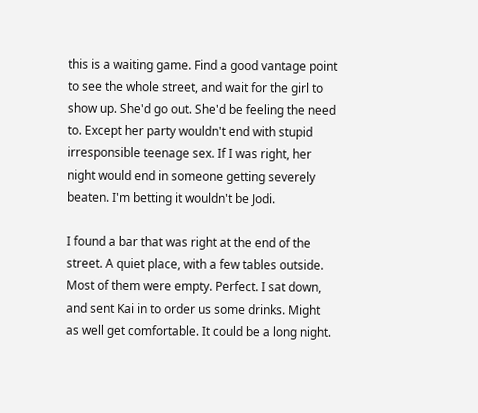this is a waiting game. Find a good vantage point to see the whole street, and wait for the girl to show up. She'd go out. She'd be feeling the need to. Except her party wouldn't end with stupid irresponsible teenage sex. If I was right, her night would end in someone getting severely beaten. I'm betting it wouldn't be Jodi.

I found a bar that was right at the end of the street. A quiet place, with a few tables outside. Most of them were empty. Perfect. I sat down, and sent Kai in to order us some drinks. Might as well get comfortable. It could be a long night.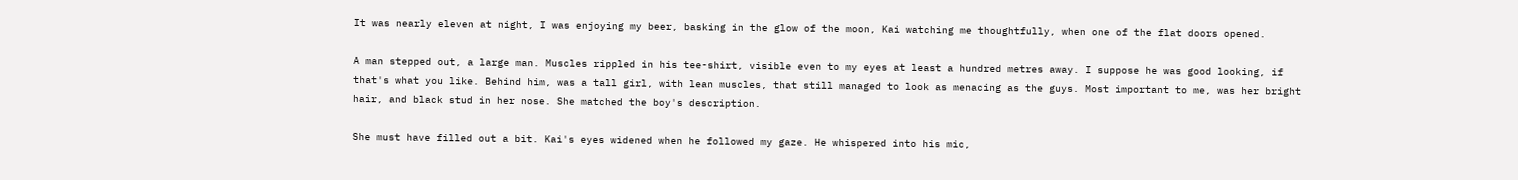It was nearly eleven at night, I was enjoying my beer, basking in the glow of the moon, Kai watching me thoughtfully, when one of the flat doors opened.

A man stepped out, a large man. Muscles rippled in his tee-shirt, visible even to my eyes at least a hundred metres away. I suppose he was good looking, if that's what you like. Behind him, was a tall girl, with lean muscles, that still managed to look as menacing as the guys. Most important to me, was her bright hair, and black stud in her nose. She matched the boy's description.

She must have filled out a bit. Kai's eyes widened when he followed my gaze. He whispered into his mic,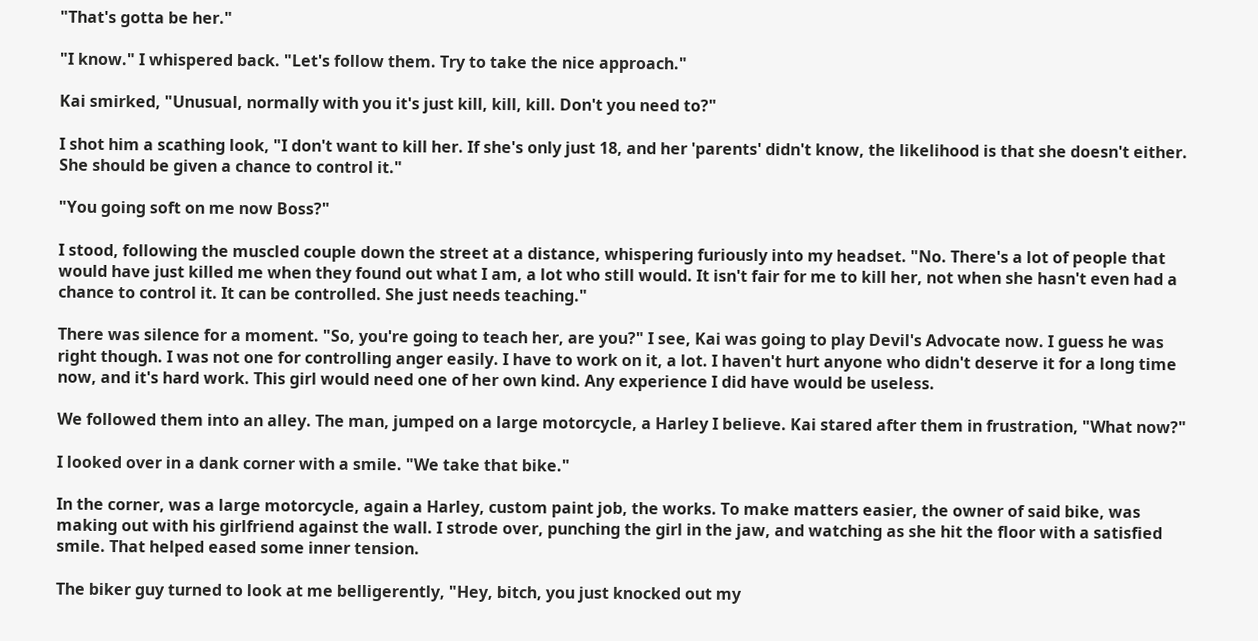"That's gotta be her."

"I know." I whispered back. "Let's follow them. Try to take the nice approach."

Kai smirked, "Unusual, normally with you it's just kill, kill, kill. Don't you need to?"

I shot him a scathing look, "I don't want to kill her. If she's only just 18, and her 'parents' didn't know, the likelihood is that she doesn't either. She should be given a chance to control it."

"You going soft on me now Boss?"

I stood, following the muscled couple down the street at a distance, whispering furiously into my headset. "No. There's a lot of people that would have just killed me when they found out what I am, a lot who still would. It isn't fair for me to kill her, not when she hasn't even had a chance to control it. It can be controlled. She just needs teaching."

There was silence for a moment. "So, you're going to teach her, are you?" I see, Kai was going to play Devil's Advocate now. I guess he was right though. I was not one for controlling anger easily. I have to work on it, a lot. I haven't hurt anyone who didn't deserve it for a long time now, and it's hard work. This girl would need one of her own kind. Any experience I did have would be useless.

We followed them into an alley. The man, jumped on a large motorcycle, a Harley I believe. Kai stared after them in frustration, "What now?"

I looked over in a dank corner with a smile. "We take that bike."

In the corner, was a large motorcycle, again a Harley, custom paint job, the works. To make matters easier, the owner of said bike, was making out with his girlfriend against the wall. I strode over, punching the girl in the jaw, and watching as she hit the floor with a satisfied smile. That helped eased some inner tension.

The biker guy turned to look at me belligerently, "Hey, bitch, you just knocked out my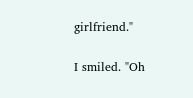girlfriend."

I smiled. "Oh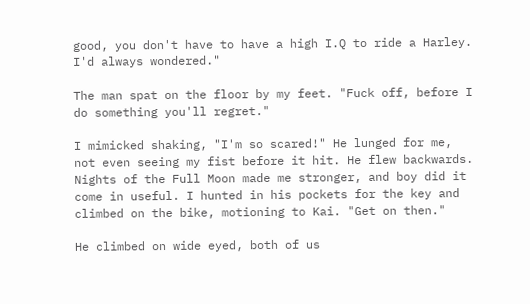good, you don't have to have a high I.Q to ride a Harley. I'd always wondered."

The man spat on the floor by my feet. "Fuck off, before I do something you'll regret."

I mimicked shaking, "I'm so scared!" He lunged for me, not even seeing my fist before it hit. He flew backwards. Nights of the Full Moon made me stronger, and boy did it come in useful. I hunted in his pockets for the key and climbed on the bike, motioning to Kai. "Get on then."

He climbed on wide eyed, both of us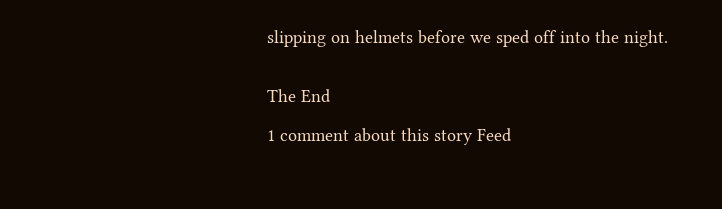slipping on helmets before we sped off into the night.


The End

1 comment about this story Feed